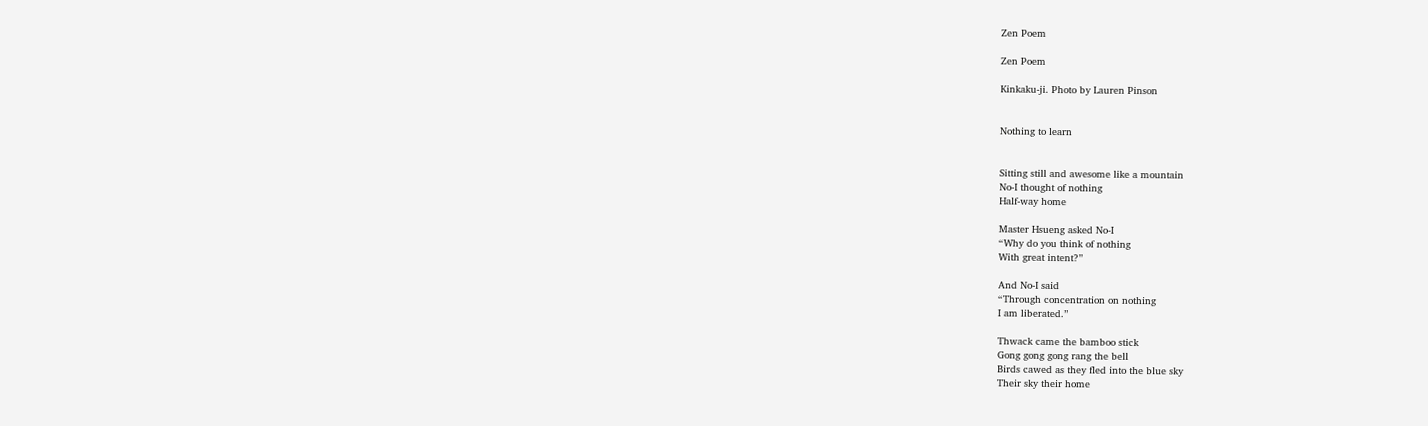Zen Poem

Zen Poem

Kinkaku-ji. Photo by Lauren Pinson


Nothing to learn


Sitting still and awesome like a mountain
No-I thought of nothing
Half-way home

Master Hsueng asked No-I
“Why do you think of nothing
With great intent?”

And No-I said
“Through concentration on nothing
I am liberated.”

Thwack came the bamboo stick
Gong gong gong rang the bell
Birds cawed as they fled into the blue sky
Their sky their home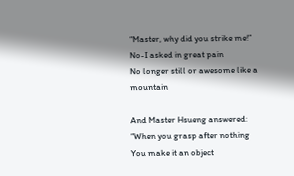“Master, why did you strike me!”
No-I asked in great pain
No longer still or awesome like a mountain

And Master Hsueng answered:
“When you grasp after nothing
You make it an object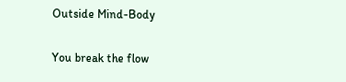Outside Mind-Body

You break the flow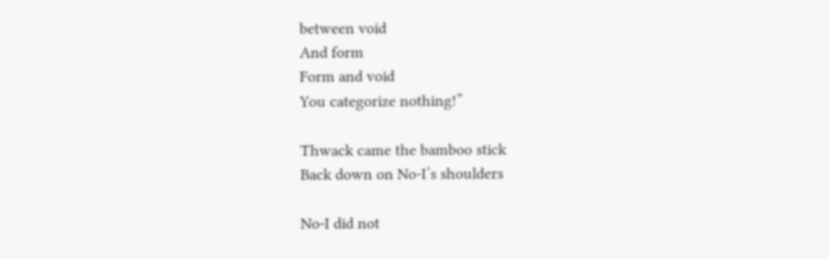between void
And form
Form and void
You categorize nothing!”

Thwack came the bamboo stick
Back down on No-I’s shoulders

No-I did not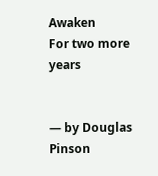Awaken
For two more years


— by Douglas Pinson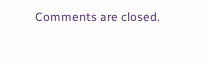Comments are closed.